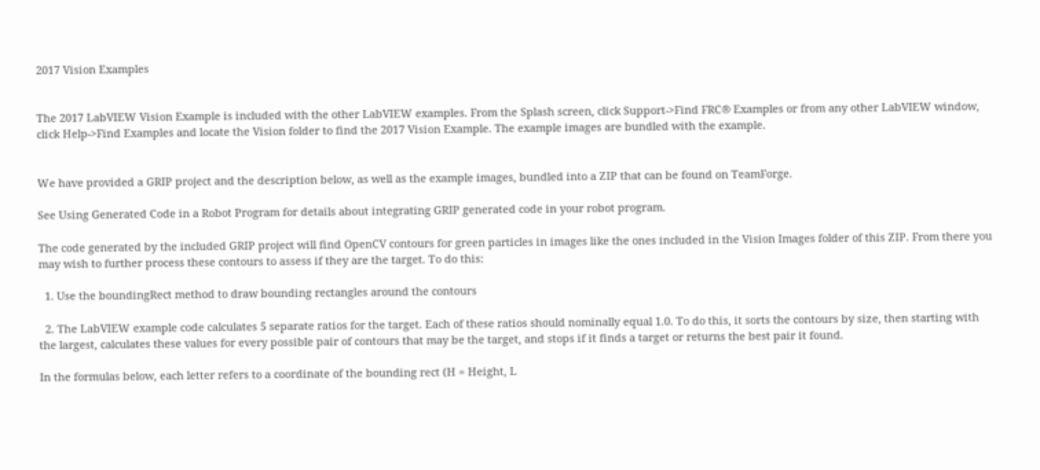2017 Vision Examples


The 2017 LabVIEW Vision Example is included with the other LabVIEW examples. From the Splash screen, click Support->Find FRC® Examples or from any other LabVIEW window, click Help->Find Examples and locate the Vision folder to find the 2017 Vision Example. The example images are bundled with the example.


We have provided a GRIP project and the description below, as well as the example images, bundled into a ZIP that can be found on TeamForge.

See Using Generated Code in a Robot Program for details about integrating GRIP generated code in your robot program.

The code generated by the included GRIP project will find OpenCV contours for green particles in images like the ones included in the Vision Images folder of this ZIP. From there you may wish to further process these contours to assess if they are the target. To do this:

  1. Use the boundingRect method to draw bounding rectangles around the contours

  2. The LabVIEW example code calculates 5 separate ratios for the target. Each of these ratios should nominally equal 1.0. To do this, it sorts the contours by size, then starting with the largest, calculates these values for every possible pair of contours that may be the target, and stops if it finds a target or returns the best pair it found.

In the formulas below, each letter refers to a coordinate of the bounding rect (H = Height, L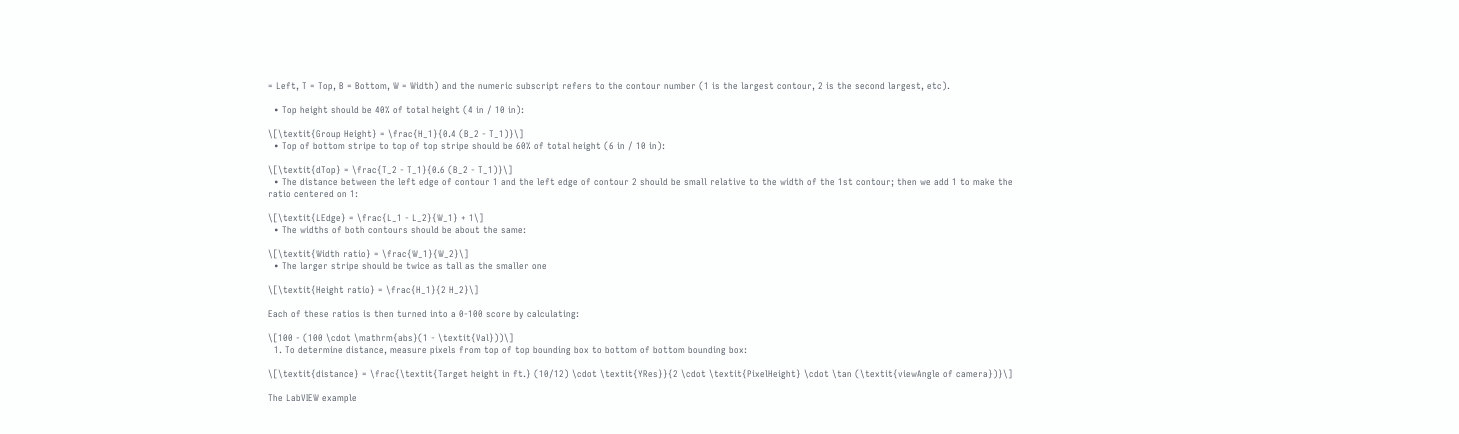= Left, T = Top, B = Bottom, W = Width) and the numeric subscript refers to the contour number (1 is the largest contour, 2 is the second largest, etc).

  • Top height should be 40% of total height (4 in / 10 in):

\[\textit{Group Height} = \frac{H_1}{0.4 (B_2 - T_1)}\]
  • Top of bottom stripe to top of top stripe should be 60% of total height (6 in / 10 in):

\[\textit{dTop} = \frac{T_2 - T_1}{0.6 (B_2 - T_1)}\]
  • The distance between the left edge of contour 1 and the left edge of contour 2 should be small relative to the width of the 1st contour; then we add 1 to make the ratio centered on 1:

\[\textit{LEdge} = \frac{L_1 - L_2}{W_1} + 1\]
  • The widths of both contours should be about the same:

\[\textit{Width ratio} = \frac{W_1}{W_2}\]
  • The larger stripe should be twice as tall as the smaller one

\[\textit{Height ratio} = \frac{H_1}{2 H_2}\]

Each of these ratios is then turned into a 0-100 score by calculating:

\[100 - (100 \cdot \mathrm{abs}(1 - \textit{Val}))\]
  1. To determine distance, measure pixels from top of top bounding box to bottom of bottom bounding box:

\[\textit{distance} = \frac{\textit{Target height in ft.} (10/12) \cdot \textit{YRes}}{2 \cdot \textit{PixelHeight} \cdot \tan (\textit{viewAngle of camera})}\]

The LabVIEW example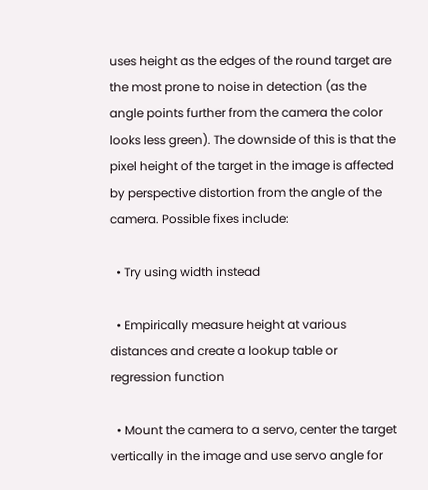uses height as the edges of the round target are the most prone to noise in detection (as the angle points further from the camera the color looks less green). The downside of this is that the pixel height of the target in the image is affected by perspective distortion from the angle of the camera. Possible fixes include:

  • Try using width instead

  • Empirically measure height at various distances and create a lookup table or regression function

  • Mount the camera to a servo, center the target vertically in the image and use servo angle for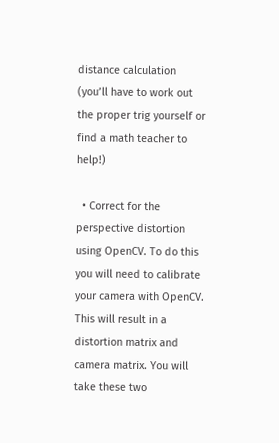distance calculation (you’ll have to work out the proper trig yourself or find a math teacher to help!)

  • Correct for the perspective distortion using OpenCV. To do this you will need to calibrate your camera with OpenCV. This will result in a distortion matrix and camera matrix. You will take these two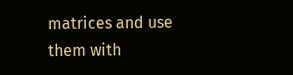matrices and use them with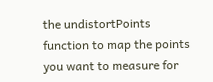the undistortPoints function to map the points you want to measure for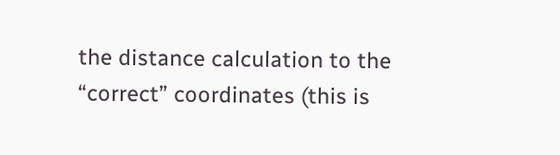the distance calculation to the “correct” coordinates (this is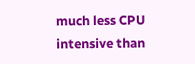much less CPU intensive than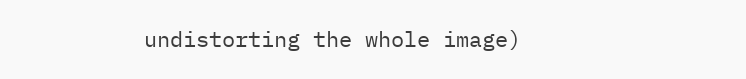undistorting the whole image)